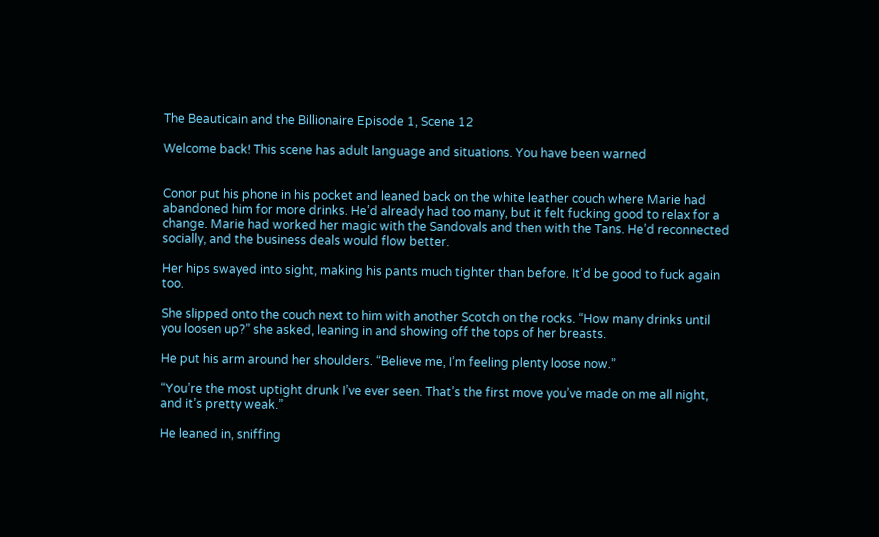The Beauticain and the Billionaire Episode 1, Scene 12

Welcome back! This scene has adult language and situations. You have been warned


Conor put his phone in his pocket and leaned back on the white leather couch where Marie had abandoned him for more drinks. He’d already had too many, but it felt fucking good to relax for a change. Marie had worked her magic with the Sandovals and then with the Tans. He’d reconnected socially, and the business deals would flow better.

Her hips swayed into sight, making his pants much tighter than before. It’d be good to fuck again too.

She slipped onto the couch next to him with another Scotch on the rocks. “How many drinks until you loosen up?” she asked, leaning in and showing off the tops of her breasts.

He put his arm around her shoulders. “Believe me, I’m feeling plenty loose now.”

“You’re the most uptight drunk I’ve ever seen. That’s the first move you’ve made on me all night, and it’s pretty weak.”

He leaned in, sniffing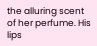the alluring scent of her perfume. His lips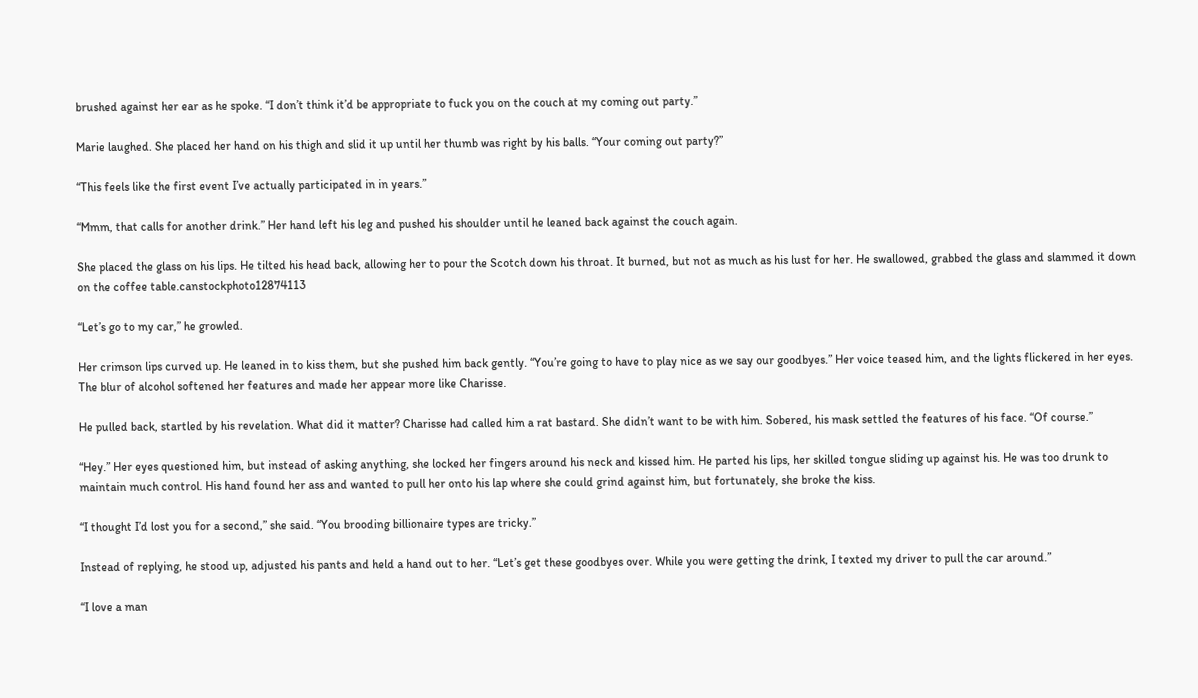brushed against her ear as he spoke. “I don’t think it’d be appropriate to fuck you on the couch at my coming out party.”

Marie laughed. She placed her hand on his thigh and slid it up until her thumb was right by his balls. “Your coming out party?”

“This feels like the first event I’ve actually participated in in years.”

“Mmm, that calls for another drink.” Her hand left his leg and pushed his shoulder until he leaned back against the couch again.

She placed the glass on his lips. He tilted his head back, allowing her to pour the Scotch down his throat. It burned, but not as much as his lust for her. He swallowed, grabbed the glass and slammed it down on the coffee table.canstockphoto12874113

“Let’s go to my car,” he growled.

Her crimson lips curved up. He leaned in to kiss them, but she pushed him back gently. “You’re going to have to play nice as we say our goodbyes.” Her voice teased him, and the lights flickered in her eyes. The blur of alcohol softened her features and made her appear more like Charisse.

He pulled back, startled by his revelation. What did it matter? Charisse had called him a rat bastard. She didn’t want to be with him. Sobered, his mask settled the features of his face. “Of course.”

“Hey.” Her eyes questioned him, but instead of asking anything, she locked her fingers around his neck and kissed him. He parted his lips, her skilled tongue sliding up against his. He was too drunk to maintain much control. His hand found her ass and wanted to pull her onto his lap where she could grind against him, but fortunately, she broke the kiss.

“I thought I’d lost you for a second,” she said. “You brooding billionaire types are tricky.”

Instead of replying, he stood up, adjusted his pants and held a hand out to her. “Let’s get these goodbyes over. While you were getting the drink, I texted my driver to pull the car around.”

“I love a man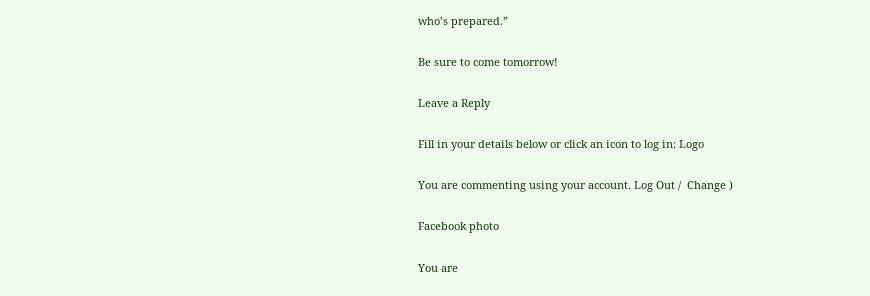who’s prepared.”

Be sure to come tomorrow!

Leave a Reply

Fill in your details below or click an icon to log in: Logo

You are commenting using your account. Log Out /  Change )

Facebook photo

You are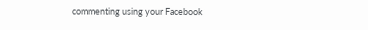commenting using your Facebook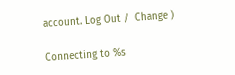account. Log Out /  Change )

Connecting to %s